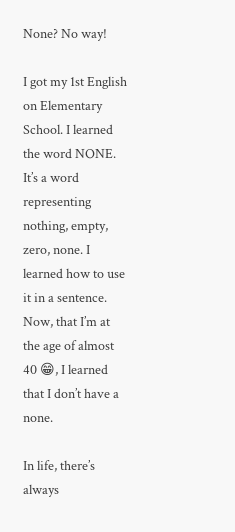None? No way!

I got my 1st English on Elementary School. I learned the word NONE. It’s a word representing nothing, empty, zero, none. I learned how to use it in a sentence. Now, that I’m at the age of almost 40 😁, I learned that I don’t have a none.

In life, there’s always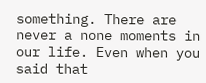something. There are never a none moments in our life. Even when you said that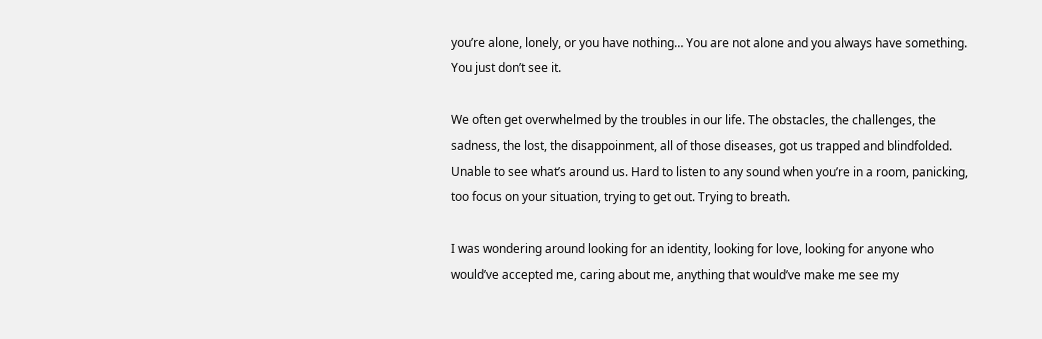you’re alone, lonely, or you have nothing… You are not alone and you always have something. You just don’t see it.

We often get overwhelmed by the troubles in our life. The obstacles, the challenges, the sadness, the lost, the disappoinment, all of those diseases, got us trapped and blindfolded. Unable to see what’s around us. Hard to listen to any sound when you’re in a room, panicking, too focus on your situation, trying to get out. Trying to breath.

I was wondering around looking for an identity, looking for love, looking for anyone who would’ve accepted me, caring about me, anything that would’ve make me see my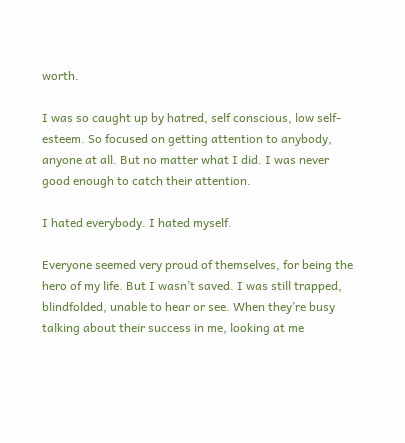worth.

I was so caught up by hatred, self conscious, low self-esteem. So focused on getting attention to anybody, anyone at all. But no matter what I did. I was never good enough to catch their attention.

I hated everybody. I hated myself.

Everyone seemed very proud of themselves, for being the hero of my life. But I wasn’t saved. I was still trapped, blindfolded, unable to hear or see. When they’re busy talking about their success in me, looking at me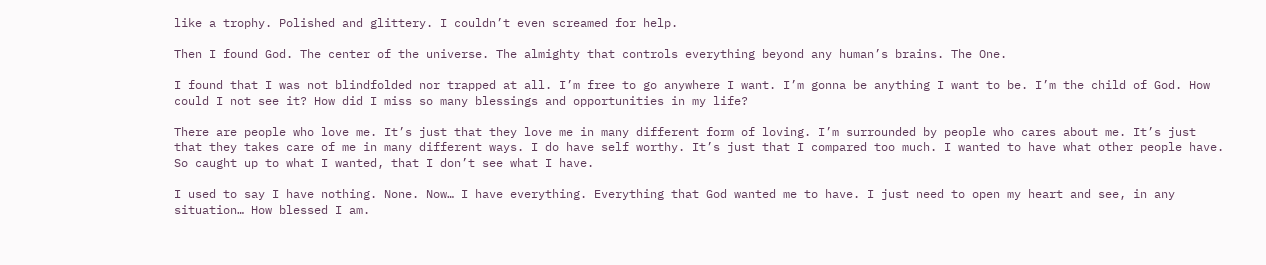like a trophy. Polished and glittery. I couldn’t even screamed for help.

Then I found God. The center of the universe. The almighty that controls everything beyond any human’s brains. The One.

I found that I was not blindfolded nor trapped at all. I’m free to go anywhere I want. I’m gonna be anything I want to be. I’m the child of God. How could I not see it? How did I miss so many blessings and opportunities in my life?

There are people who love me. It’s just that they love me in many different form of loving. I’m surrounded by people who cares about me. It’s just that they takes care of me in many different ways. I do have self worthy. It’s just that I compared too much. I wanted to have what other people have. So caught up to what I wanted, that I don’t see what I have.

I used to say I have nothing. None. Now… I have everything. Everything that God wanted me to have. I just need to open my heart and see, in any situation… How blessed I am.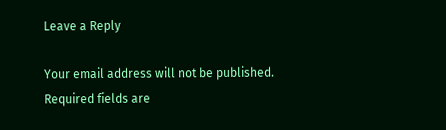Leave a Reply

Your email address will not be published. Required fields are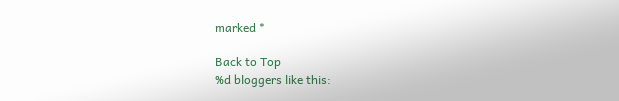marked *

Back to Top
%d bloggers like this: